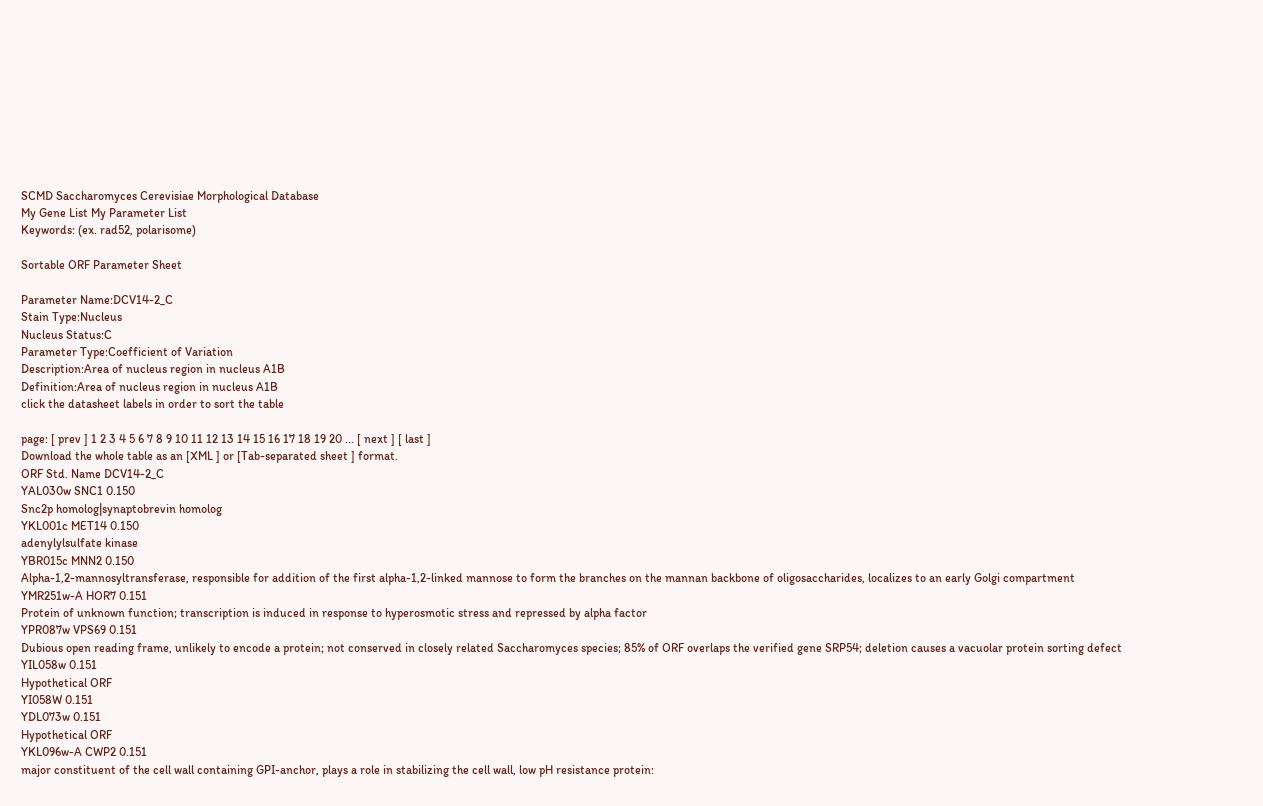SCMD Saccharomyces Cerevisiae Morphological Database
My Gene List My Parameter List
Keywords: (ex. rad52, polarisome)

Sortable ORF Parameter Sheet

Parameter Name:DCV14-2_C
Stain Type:Nucleus
Nucleus Status:C
Parameter Type:Coefficient of Variation
Description:Area of nucleus region in nucleus A1B
Definition:Area of nucleus region in nucleus A1B
click the datasheet labels in order to sort the table

page: [ prev ] 1 2 3 4 5 6 7 8 9 10 11 12 13 14 15 16 17 18 19 20 ... [ next ] [ last ]
Download the whole table as an [XML ] or [Tab-separated sheet ] format.
ORF Std. Name DCV14-2_C
YAL030w SNC1 0.150
Snc2p homolog|synaptobrevin homolog
YKL001c MET14 0.150
adenylylsulfate kinase
YBR015c MNN2 0.150
Alpha-1,2-mannosyltransferase, responsible for addition of the first alpha-1,2-linked mannose to form the branches on the mannan backbone of oligosaccharides, localizes to an early Golgi compartment
YMR251w-A HOR7 0.151
Protein of unknown function; transcription is induced in response to hyperosmotic stress and repressed by alpha factor
YPR087w VPS69 0.151
Dubious open reading frame, unlikely to encode a protein; not conserved in closely related Saccharomyces species; 85% of ORF overlaps the verified gene SRP54; deletion causes a vacuolar protein sorting defect
YIL058w 0.151
Hypothetical ORF
YI058W 0.151
YDL073w 0.151
Hypothetical ORF
YKL096w-A CWP2 0.151
major constituent of the cell wall containing GPI-anchor, plays a role in stabilizing the cell wall, low pH resistance protein: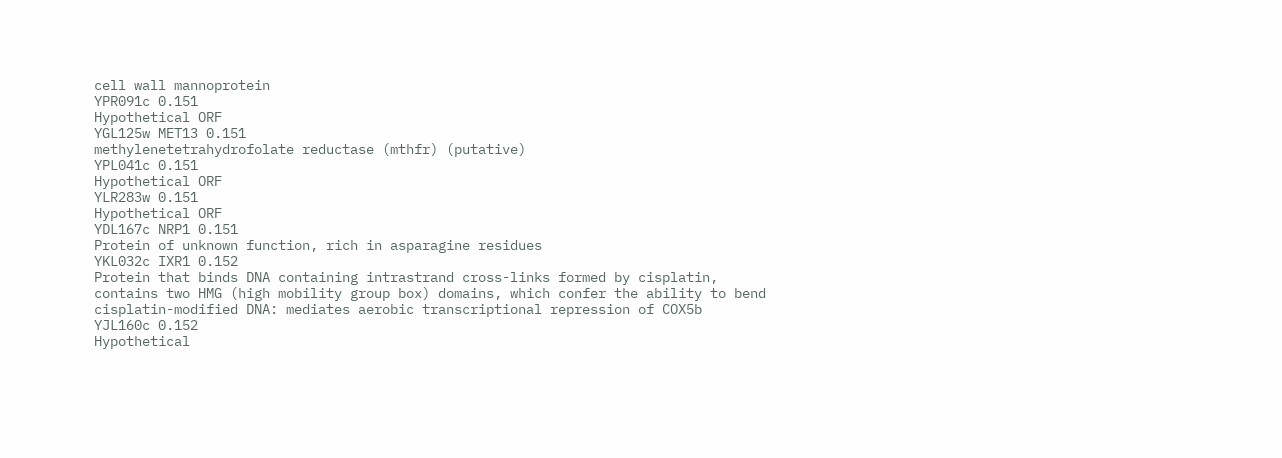cell wall mannoprotein
YPR091c 0.151
Hypothetical ORF
YGL125w MET13 0.151
methylenetetrahydrofolate reductase (mthfr) (putative)
YPL041c 0.151
Hypothetical ORF
YLR283w 0.151
Hypothetical ORF
YDL167c NRP1 0.151
Protein of unknown function, rich in asparagine residues
YKL032c IXR1 0.152
Protein that binds DNA containing intrastrand cross-links formed by cisplatin, contains two HMG (high mobility group box) domains, which confer the ability to bend cisplatin-modified DNA: mediates aerobic transcriptional repression of COX5b
YJL160c 0.152
Hypothetical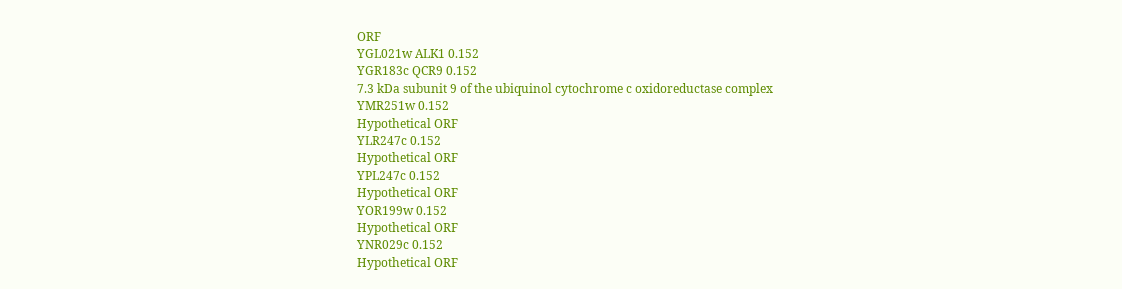ORF
YGL021w ALK1 0.152
YGR183c QCR9 0.152
7.3 kDa subunit 9 of the ubiquinol cytochrome c oxidoreductase complex
YMR251w 0.152
Hypothetical ORF
YLR247c 0.152
Hypothetical ORF
YPL247c 0.152
Hypothetical ORF
YOR199w 0.152
Hypothetical ORF
YNR029c 0.152
Hypothetical ORF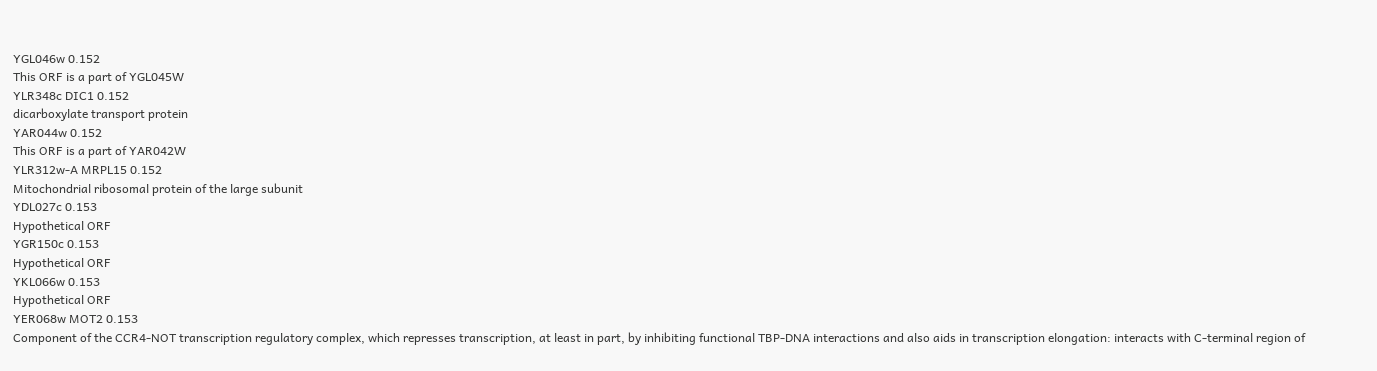YGL046w 0.152
This ORF is a part of YGL045W
YLR348c DIC1 0.152
dicarboxylate transport protein
YAR044w 0.152
This ORF is a part of YAR042W
YLR312w-A MRPL15 0.152
Mitochondrial ribosomal protein of the large subunit
YDL027c 0.153
Hypothetical ORF
YGR150c 0.153
Hypothetical ORF
YKL066w 0.153
Hypothetical ORF
YER068w MOT2 0.153
Component of the CCR4-NOT transcription regulatory complex, which represses transcription, at least in part, by inhibiting functional TBP-DNA interactions and also aids in transcription elongation: interacts with C-terminal region of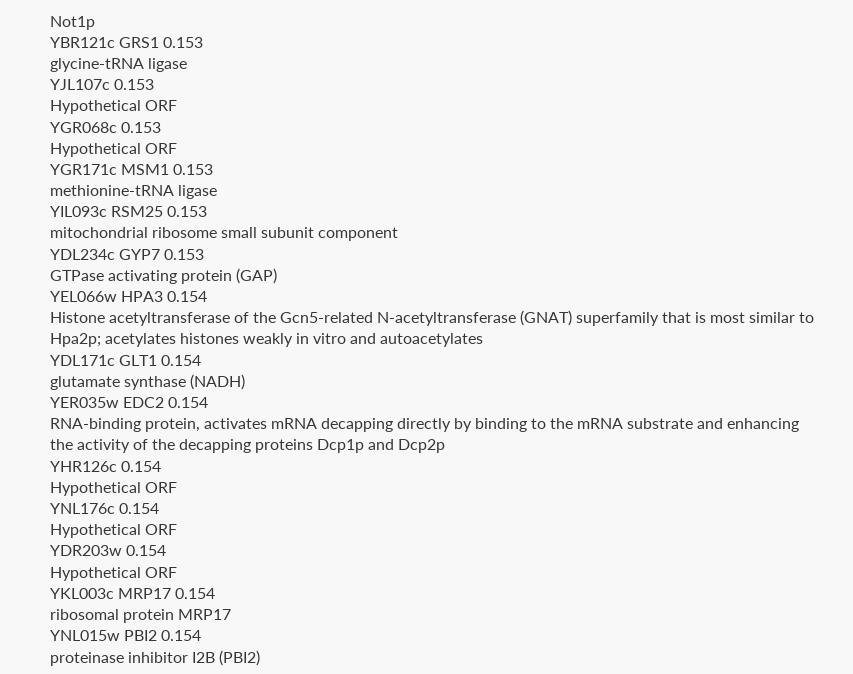Not1p
YBR121c GRS1 0.153
glycine-tRNA ligase
YJL107c 0.153
Hypothetical ORF
YGR068c 0.153
Hypothetical ORF
YGR171c MSM1 0.153
methionine-tRNA ligase
YIL093c RSM25 0.153
mitochondrial ribosome small subunit component
YDL234c GYP7 0.153
GTPase activating protein (GAP)
YEL066w HPA3 0.154
Histone acetyltransferase of the Gcn5-related N-acetyltransferase (GNAT) superfamily that is most similar to Hpa2p; acetylates histones weakly in vitro and autoacetylates
YDL171c GLT1 0.154
glutamate synthase (NADH)
YER035w EDC2 0.154
RNA-binding protein, activates mRNA decapping directly by binding to the mRNA substrate and enhancing the activity of the decapping proteins Dcp1p and Dcp2p
YHR126c 0.154
Hypothetical ORF
YNL176c 0.154
Hypothetical ORF
YDR203w 0.154
Hypothetical ORF
YKL003c MRP17 0.154
ribosomal protein MRP17
YNL015w PBI2 0.154
proteinase inhibitor I2B (PBI2)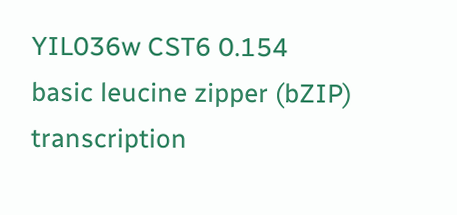YIL036w CST6 0.154
basic leucine zipper (bZIP) transcription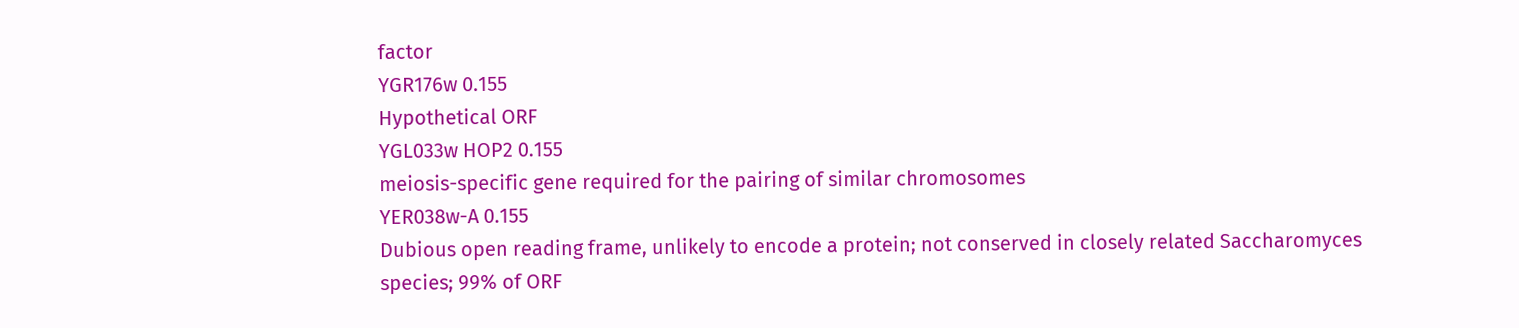factor
YGR176w 0.155
Hypothetical ORF
YGL033w HOP2 0.155
meiosis-specific gene required for the pairing of similar chromosomes
YER038w-A 0.155
Dubious open reading frame, unlikely to encode a protein; not conserved in closely related Saccharomyces species; 99% of ORF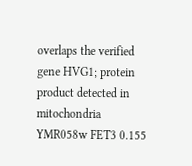overlaps the verified gene HVG1; protein product detected in mitochondria
YMR058w FET3 0.155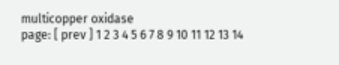multicopper oxidase
page: [ prev ] 1 2 3 4 5 6 7 8 9 10 11 12 13 14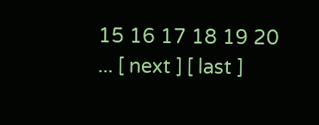15 16 17 18 19 20 ... [ next ] [ last ]